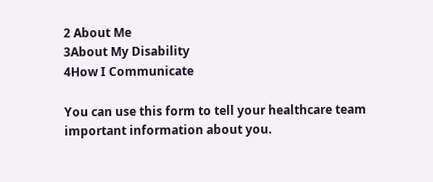2 About Me
3About My Disability
4How I Communicate

You can use this form to tell your healthcare team important information about you.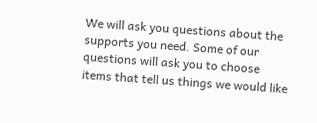We will ask you questions about the supports you need. Some of our questions will ask you to choose items that tell us things we would like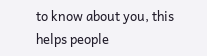to know about you, this helps people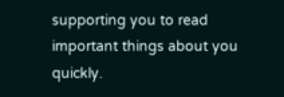supporting you to read important things about you quickly.